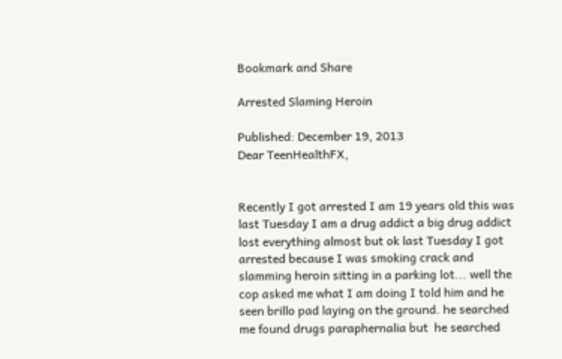Bookmark and Share

Arrested Slaming Heroin

Published: December 19, 2013
Dear TeenHealthFX,


Recently I got arrested I am 19 years old this was last Tuesday I am a drug addict a big drug addict lost everything almost but ok last Tuesday I got arrested because I was smoking crack and slamming heroin sitting in a parking lot... well the cop asked me what I am doing I told him and he seen brillo pad laying on the ground. he searched me found drugs paraphernalia but  he searched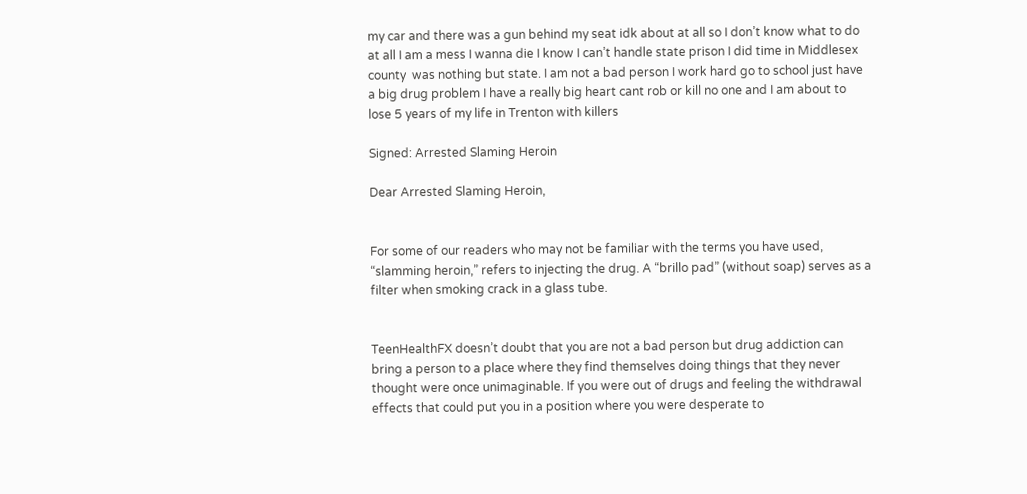my car and there was a gun behind my seat idk about at all so I don’t know what to do at all I am a mess I wanna die I know I can’t handle state prison I did time in Middlesex county  was nothing but state. I am not a bad person I work hard go to school just have a big drug problem I have a really big heart cant rob or kill no one and I am about to lose 5 years of my life in Trenton with killers

Signed: Arrested Slaming Heroin

Dear Arrested Slaming Heroin,


For some of our readers who may not be familiar with the terms you have used, “slamming heroin,” refers to injecting the drug. A “brillo pad” (without soap) serves as a filter when smoking crack in a glass tube.


TeenHealthFX doesn’t doubt that you are not a bad person but drug addiction can bring a person to a place where they find themselves doing things that they never thought were once unimaginable. If you were out of drugs and feeling the withdrawal effects that could put you in a position where you were desperate to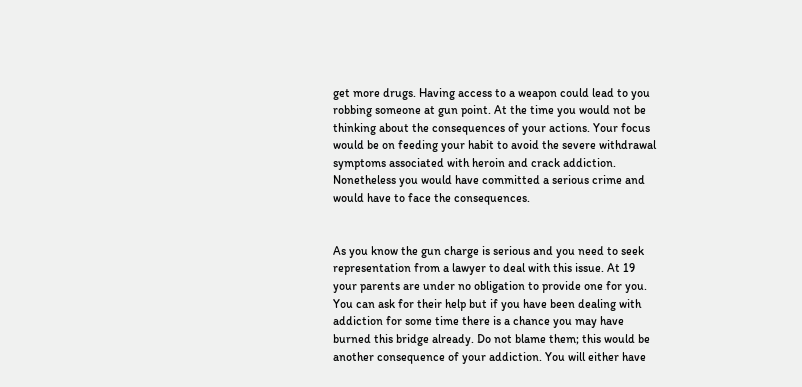get more drugs. Having access to a weapon could lead to you robbing someone at gun point. At the time you would not be thinking about the consequences of your actions. Your focus would be on feeding your habit to avoid the severe withdrawal symptoms associated with heroin and crack addiction. Nonetheless you would have committed a serious crime and would have to face the consequences.


As you know the gun charge is serious and you need to seek representation from a lawyer to deal with this issue. At 19 your parents are under no obligation to provide one for you. You can ask for their help but if you have been dealing with addiction for some time there is a chance you may have burned this bridge already. Do not blame them; this would be another consequence of your addiction. You will either have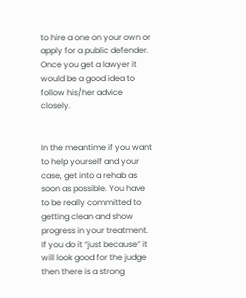to hire a one on your own or apply for a public defender. Once you get a lawyer it would be a good idea to follow his/her advice closely.


In the meantime if you want to help yourself and your case, get into a rehab as soon as possible. You have to be really committed to getting clean and show progress in your treatment. If you do it “just because” it will look good for the judge then there is a strong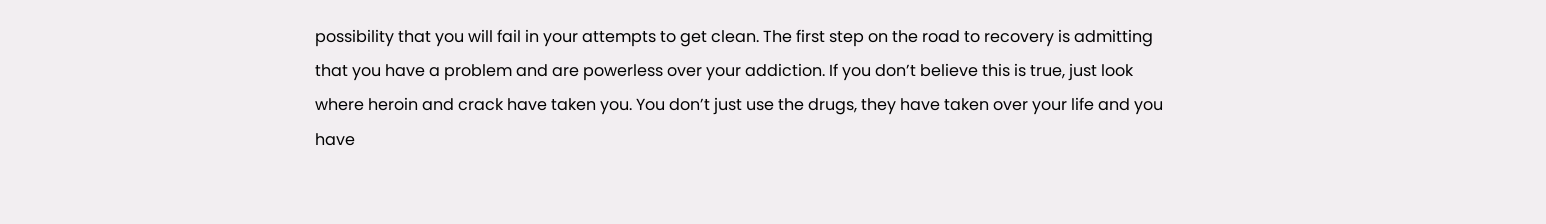possibility that you will fail in your attempts to get clean. The first step on the road to recovery is admitting that you have a problem and are powerless over your addiction. If you don’t believe this is true, just look where heroin and crack have taken you. You don’t just use the drugs, they have taken over your life and you have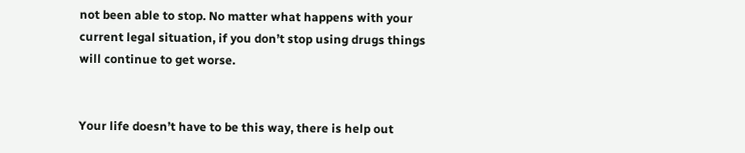not been able to stop. No matter what happens with your current legal situation, if you don’t stop using drugs things will continue to get worse.


Your life doesn’t have to be this way, there is help out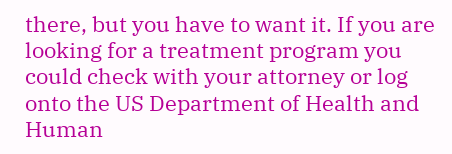there, but you have to want it. If you are looking for a treatment program you could check with your attorney or log onto the US Department of Health and Human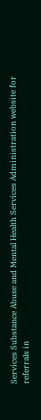Services Substance Abuse and Mental Health Services Administration website for referrals in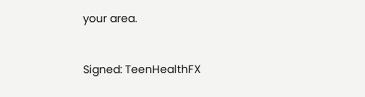your area.


Signed: TeenHealthFX